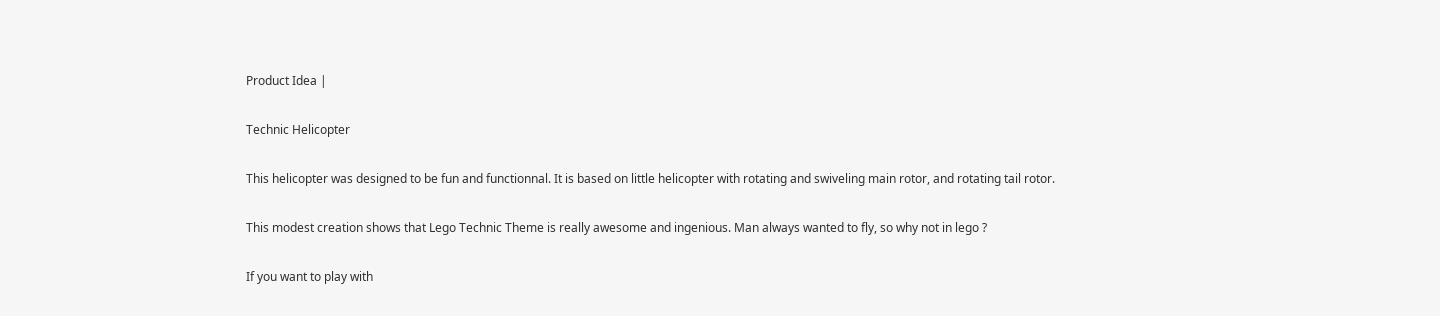Product Idea |

Technic Helicopter

This helicopter was designed to be fun and functionnal. It is based on little helicopter with rotating and swiveling main rotor, and rotating tail rotor.

This modest creation shows that Lego Technic Theme is really awesome and ingenious. Man always wanted to fly, so why not in lego ?

If you want to play with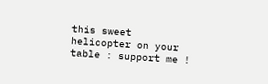this sweet helicopter on your table : support me !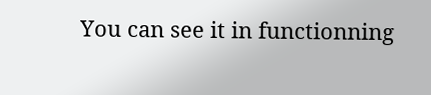You can see it in functionning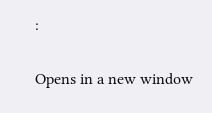:

Opens in a new window